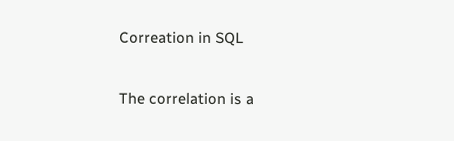Correation in SQL

The correlation is a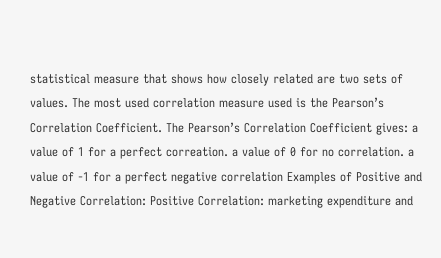statistical measure that shows how closely related are two sets of values. The most used correlation measure used is the Pearson’s Correlation Coefficient. The Pearson’s Correlation Coefficient gives: a value of 1 for a perfect correation. a value of 0 for no correlation. a value of -1 for a perfect negative correlation Examples of Positive and Negative Correlation: Positive Correlation: marketing expenditure and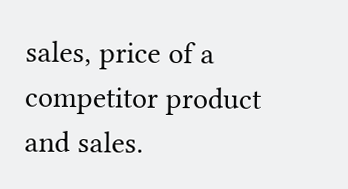sales, price of a competitor product and sales.